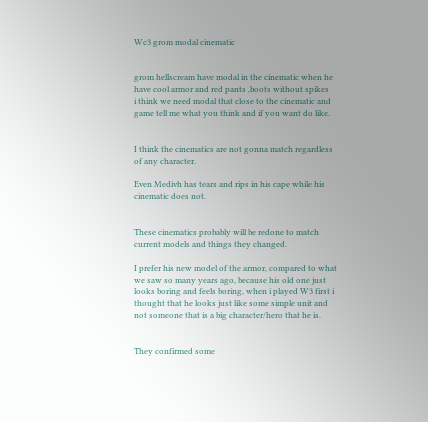Wc3 grom modal cinematic


grom hellscream have modal in the cinematic when he have cool armor and red pants ,boots without spikes
i think we need modal that close to the cinematic and game tell me what you think and if you want do like.


I think the cinematics are not gonna match regardless of any character.

Even Medivh has tears and rips in his cape while his cinematic does not.


These cinematics probably will be redone to match current models and things they changed.

I prefer his new model of the armor, compared to what we saw so many years ago, because his old one just looks boring and feels boring, when i played W3 first i thought that he looks just like some simple unit and not someone that is a big character/hero that he is.


They confirmed some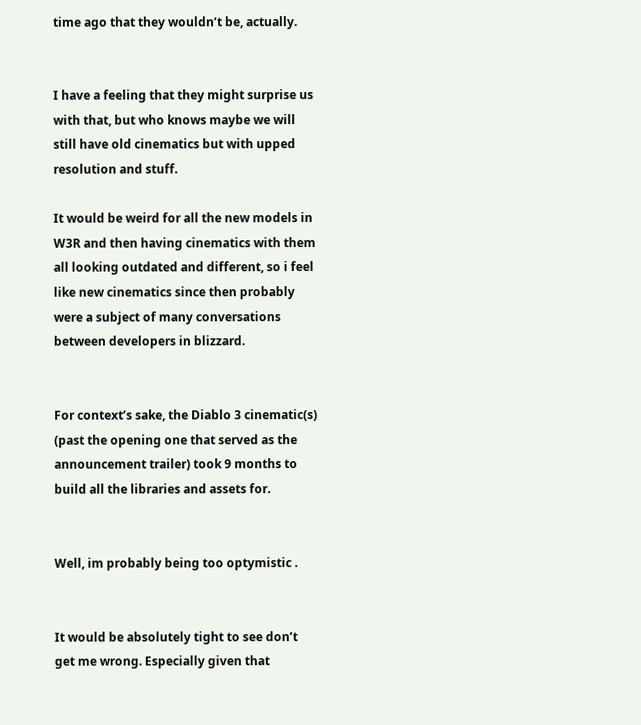time ago that they wouldn’t be, actually.


I have a feeling that they might surprise us with that, but who knows maybe we will still have old cinematics but with upped resolution and stuff.

It would be weird for all the new models in W3R and then having cinematics with them all looking outdated and different, so i feel like new cinematics since then probably were a subject of many conversations between developers in blizzard.


For context’s sake, the Diablo 3 cinematic(s) (past the opening one that served as the announcement trailer) took 9 months to build all the libraries and assets for.


Well, im probably being too optymistic .


It would be absolutely tight to see don’t get me wrong. Especially given that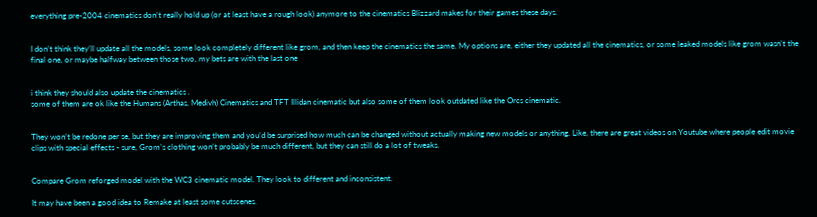everything pre-2004 cinematics don’t really hold up (or at least have a rough look) anymore to the cinematics Blizzard makes for their games these days.


I don’t think they’ll update all the models, some look completely different like grom, and then keep the cinematics the same. My options are, either they updated all the cinematics, or some leaked models like grom wasn’t the final one, or maybe halfway between those two, my bets are with the last one


i think they should also update the cinematics .
some of them are ok like the Humans (Arthas, Medivh) Cinematics and TFT Illidan cinematic but also some of them look outdated like the Orcs cinematic.


They won’t be redone per se, but they are improving them and you’d be surprised how much can be changed without actually making new models or anything. Like, there are great videos on Youtube where people edit movie clips with special effects - sure, Grom’s clothing won’t probably be much different, but they can still do a lot of tweaks.


Compare Grom reforged model with the WC3 cinematic model. They look to different and inconsistent.

It may have been a good idea to Remake at least some cutscenes.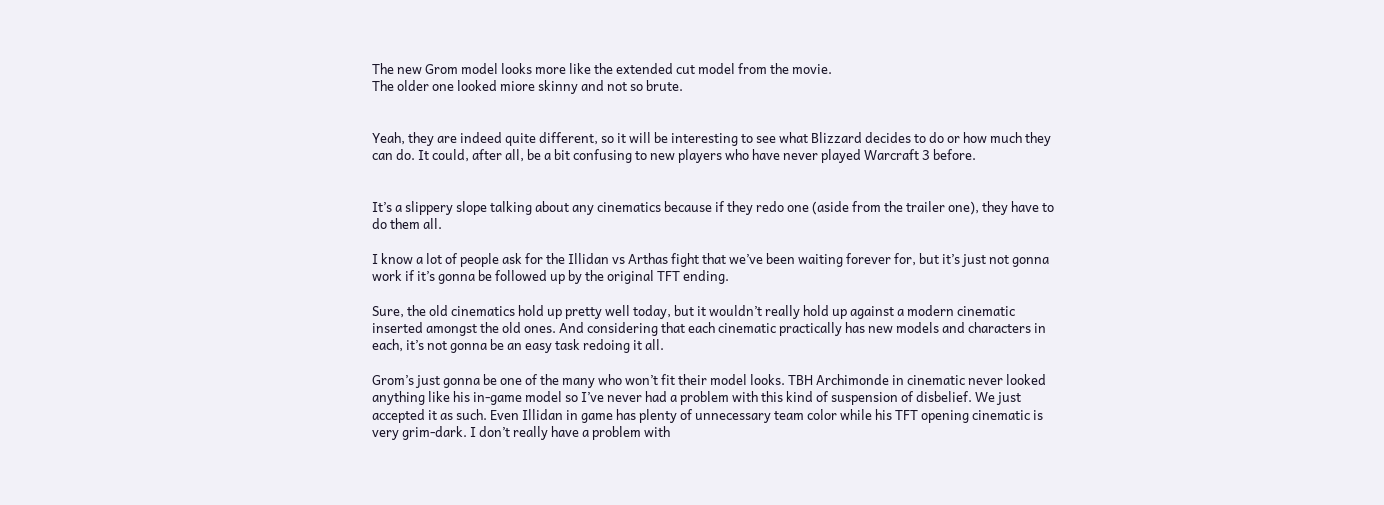The new Grom model looks more like the extended cut model from the movie.
The older one looked miore skinny and not so brute.


Yeah, they are indeed quite different, so it will be interesting to see what Blizzard decides to do or how much they can do. It could, after all, be a bit confusing to new players who have never played Warcraft 3 before.


It’s a slippery slope talking about any cinematics because if they redo one (aside from the trailer one), they have to do them all.

I know a lot of people ask for the Illidan vs Arthas fight that we’ve been waiting forever for, but it’s just not gonna work if it’s gonna be followed up by the original TFT ending.

Sure, the old cinematics hold up pretty well today, but it wouldn’t really hold up against a modern cinematic inserted amongst the old ones. And considering that each cinematic practically has new models and characters in each, it’s not gonna be an easy task redoing it all.

Grom’s just gonna be one of the many who won’t fit their model looks. TBH Archimonde in cinematic never looked anything like his in-game model so I’ve never had a problem with this kind of suspension of disbelief. We just accepted it as such. Even Illidan in game has plenty of unnecessary team color while his TFT opening cinematic is very grim-dark. I don’t really have a problem with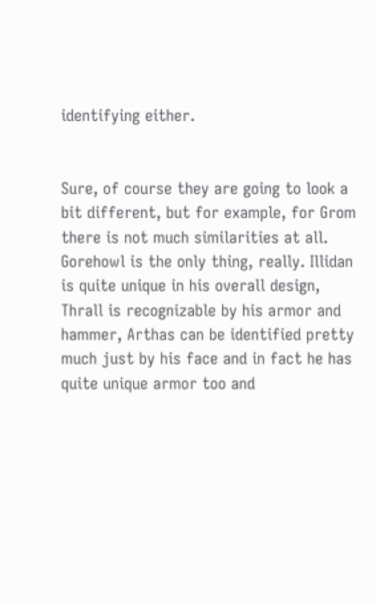identifying either.


Sure, of course they are going to look a bit different, but for example, for Grom there is not much similarities at all. Gorehowl is the only thing, really. Illidan is quite unique in his overall design, Thrall is recognizable by his armor and hammer, Arthas can be identified pretty much just by his face and in fact he has quite unique armor too and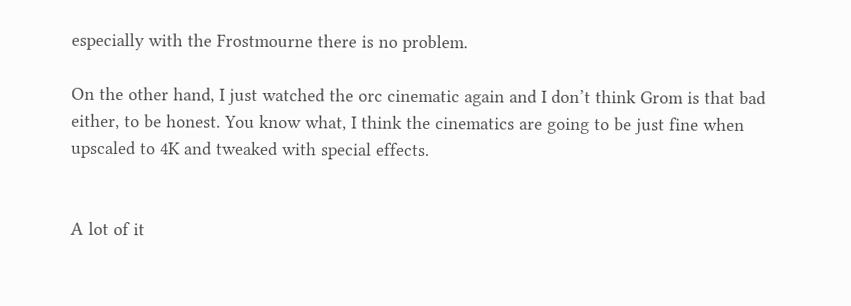especially with the Frostmourne there is no problem.

On the other hand, I just watched the orc cinematic again and I don’t think Grom is that bad either, to be honest. You know what, I think the cinematics are going to be just fine when upscaled to 4K and tweaked with special effects.


A lot of it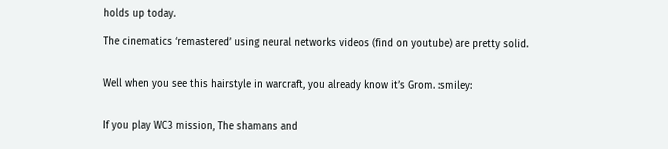holds up today.

The cinematics ‘remastered’ using neural networks videos (find on youtube) are pretty solid.


Well when you see this hairstyle in warcraft, you already know it’s Grom. :smiley:


If you play WC3 mission, The shamans and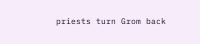priests turn Grom back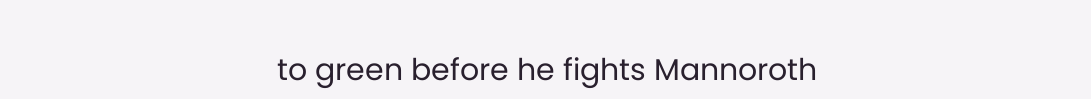to green before he fights Mannoroth